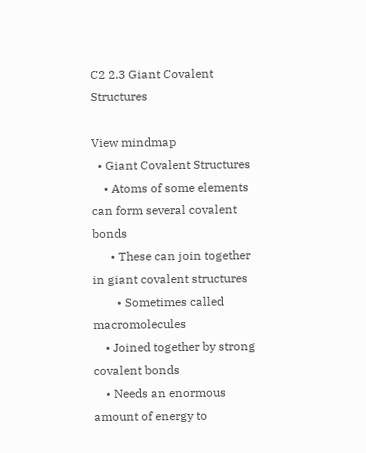C2 2.3 Giant Covalent Structures

View mindmap
  • Giant Covalent Structures
    • Atoms of some elements can form several covalent bonds
      • These can join together in giant covalent structures
        • Sometimes called macromolecules
    • Joined together by strong covalent bonds
    • Needs an enormous amount of energy to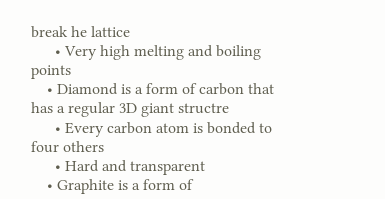break he lattice
      • Very high melting and boiling points
    • Diamond is a form of carbon that has a regular 3D giant structre
      • Every carbon atom is bonded to four others
      • Hard and transparent
    • Graphite is a form of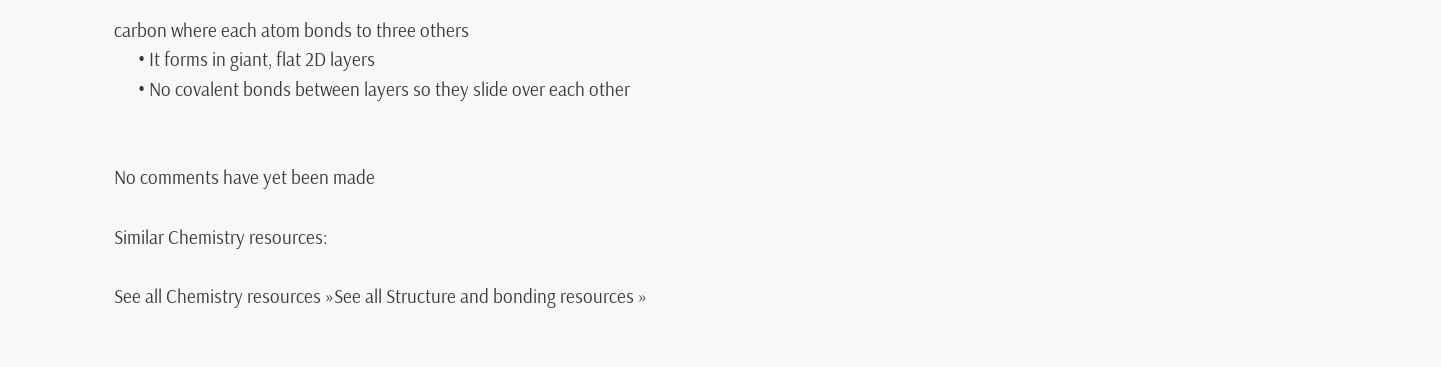carbon where each atom bonds to three others
      • It forms in giant, flat 2D layers
      • No covalent bonds between layers so they slide over each other


No comments have yet been made

Similar Chemistry resources:

See all Chemistry resources »See all Structure and bonding resources »